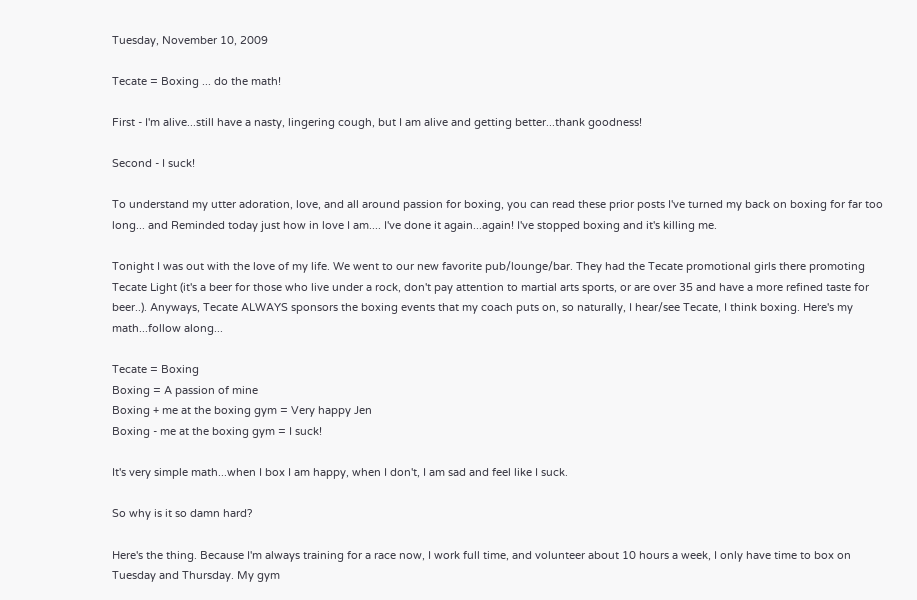Tuesday, November 10, 2009

Tecate = Boxing ... do the math!

First - I'm alive...still have a nasty, lingering cough, but I am alive and getting better...thank goodness!

Second - I suck!

To understand my utter adoration, love, and all around passion for boxing, you can read these prior posts I've turned my back on boxing for far too long... and Reminded today just how in love I am.... I've done it again...again! I've stopped boxing and it's killing me.

Tonight I was out with the love of my life. We went to our new favorite pub/lounge/bar. They had the Tecate promotional girls there promoting Tecate Light (it's a beer for those who live under a rock, don't pay attention to martial arts sports, or are over 35 and have a more refined taste for beer..). Anyways, Tecate ALWAYS sponsors the boxing events that my coach puts on, so naturally, I hear/see Tecate, I think boxing. Here's my math...follow along...

Tecate = Boxing
Boxing = A passion of mine
Boxing + me at the boxing gym = Very happy Jen
Boxing - me at the boxing gym = I suck!

It's very simple math...when I box I am happy, when I don't, I am sad and feel like I suck.

So why is it so damn hard?

Here's the thing. Because I'm always training for a race now, I work full time, and volunteer about 10 hours a week, I only have time to box on Tuesday and Thursday. My gym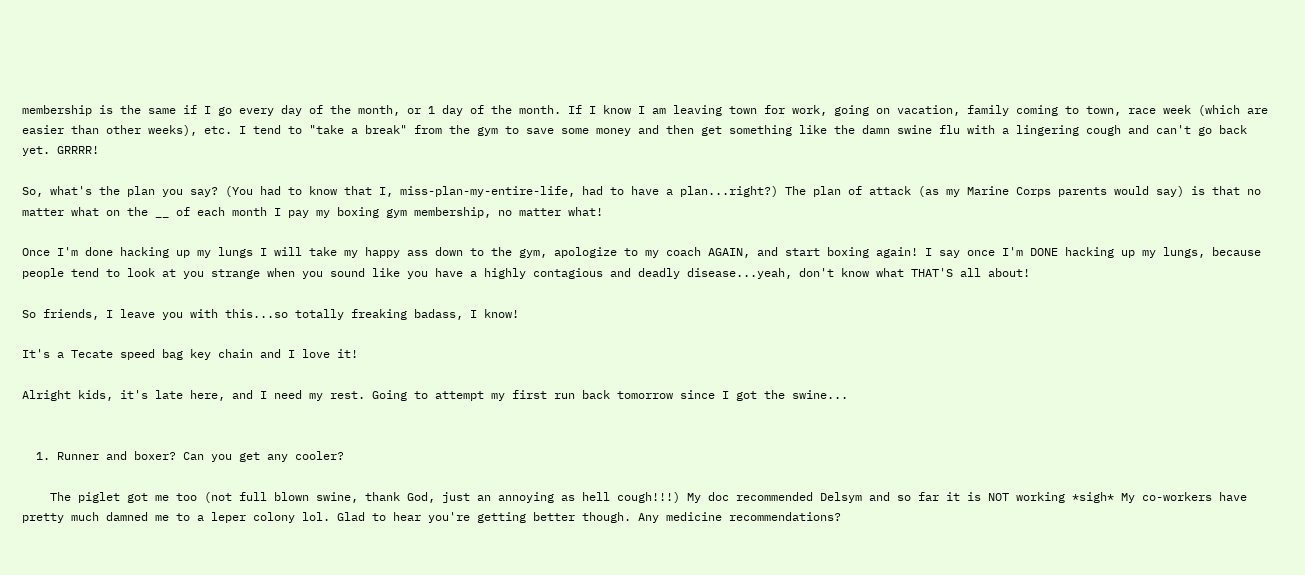membership is the same if I go every day of the month, or 1 day of the month. If I know I am leaving town for work, going on vacation, family coming to town, race week (which are easier than other weeks), etc. I tend to "take a break" from the gym to save some money and then get something like the damn swine flu with a lingering cough and can't go back yet. GRRRR!

So, what's the plan you say? (You had to know that I, miss-plan-my-entire-life, had to have a plan...right?) The plan of attack (as my Marine Corps parents would say) is that no matter what on the __ of each month I pay my boxing gym membership, no matter what!

Once I'm done hacking up my lungs I will take my happy ass down to the gym, apologize to my coach AGAIN, and start boxing again! I say once I'm DONE hacking up my lungs, because people tend to look at you strange when you sound like you have a highly contagious and deadly disease...yeah, don't know what THAT'S all about!

So friends, I leave you with this...so totally freaking badass, I know!

It's a Tecate speed bag key chain and I love it!

Alright kids, it's late here, and I need my rest. Going to attempt my first run back tomorrow since I got the swine...


  1. Runner and boxer? Can you get any cooler?

    The piglet got me too (not full blown swine, thank God, just an annoying as hell cough!!!) My doc recommended Delsym and so far it is NOT working *sigh* My co-workers have pretty much damned me to a leper colony lol. Glad to hear you're getting better though. Any medicine recommendations?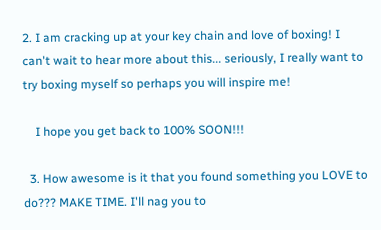2. I am cracking up at your key chain and love of boxing! I can't wait to hear more about this... seriously, I really want to try boxing myself so perhaps you will inspire me!

    I hope you get back to 100% SOON!!!

  3. How awesome is it that you found something you LOVE to do??? MAKE TIME. I'll nag you to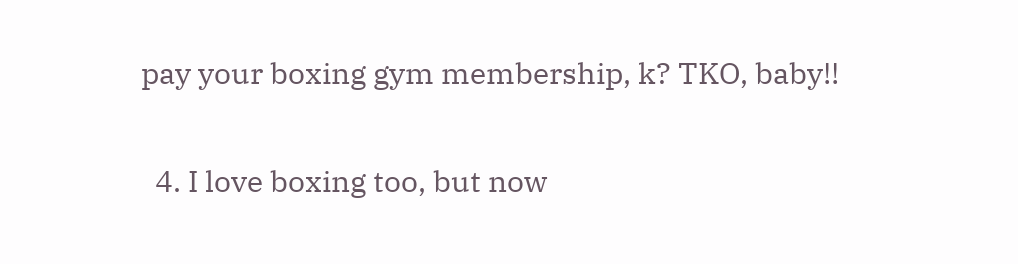pay your boxing gym membership, k? TKO, baby!!

  4. I love boxing too, but now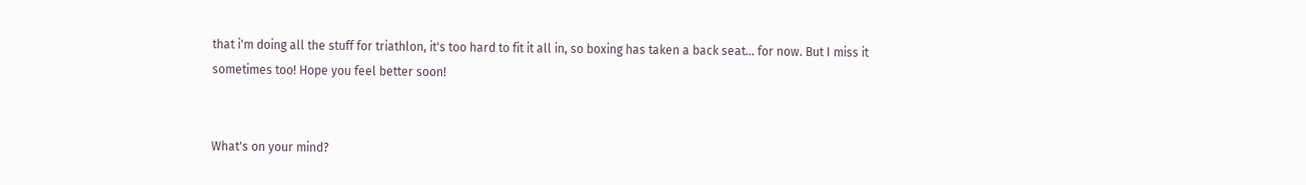that i'm doing all the stuff for triathlon, it's too hard to fit it all in, so boxing has taken a back seat... for now. But I miss it sometimes too! Hope you feel better soon!


What's on your mind?